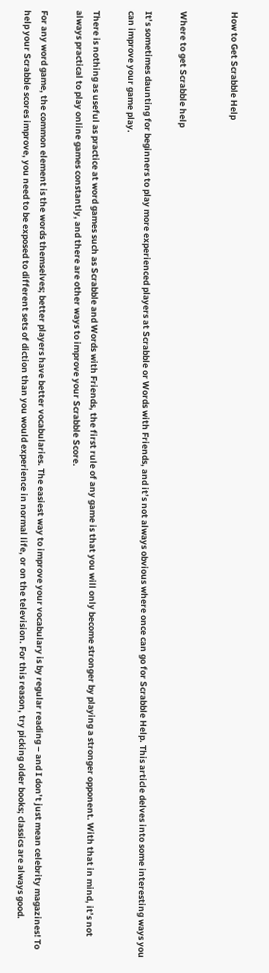How to Get Scrabble Help


Where to get Scrabble help

It’s sometimes daunting for beginners to play more experienced players at Scrabble or Words with Friends, and it’s not always obvious where once can go for Scrabble Help. This article delves into some interesting ways you can improve your game play.

There is nothing as useful as practice at word games such as Scrabble and Words with Friends, the first rule of any game is that you will only become stronger by playing a stronger opponent. With that in mind, it’s not always practical to play online games constantly, and there are other ways to improve your Scrabble Score.

For any word game, the common element is the words themselves; better players have better vocabularies. The easiest way to improve your vocabulary is by regular reading – and I don’t just mean celebrity magazines! To help your Scrabble scores improve, you need to be exposed to different sets of diction than you would experience in normal life, or on the television. For this reason, try picking older books; classics are always good.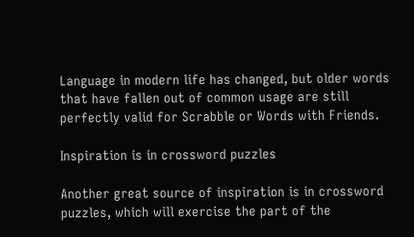Language in modern life has changed, but older words that have fallen out of common usage are still perfectly valid for Scrabble or Words with Friends.

Inspiration is in crossword puzzles

Another great source of inspiration is in crossword puzzles, which will exercise the part of the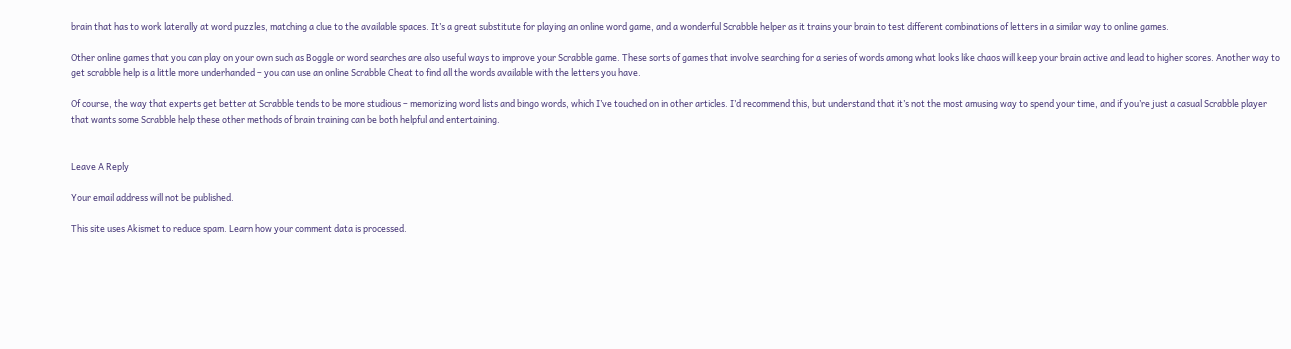brain that has to work laterally at word puzzles, matching a clue to the available spaces. It’s a great substitute for playing an online word game, and a wonderful Scrabble helper as it trains your brain to test different combinations of letters in a similar way to online games.

Other online games that you can play on your own such as Boggle or word searches are also useful ways to improve your Scrabble game. These sorts of games that involve searching for a series of words among what looks like chaos will keep your brain active and lead to higher scores. Another way to get scrabble help is a little more underhanded – you can use an online Scrabble Cheat to find all the words available with the letters you have.

Of course, the way that experts get better at Scrabble tends to be more studious – memorizing word lists and bingo words, which I’ve touched on in other articles. I’d recommend this, but understand that it’s not the most amusing way to spend your time, and if you’re just a casual Scrabble player that wants some Scrabble help these other methods of brain training can be both helpful and entertaining.


Leave A Reply

Your email address will not be published.

This site uses Akismet to reduce spam. Learn how your comment data is processed.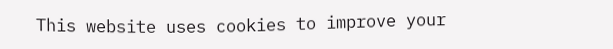This website uses cookies to improve your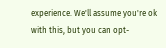experience. We'll assume you're ok with this, but you can opt-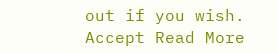out if you wish. Accept Read More